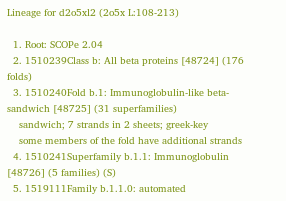Lineage for d2o5xl2 (2o5x L:108-213)

  1. Root: SCOPe 2.04
  2. 1510239Class b: All beta proteins [48724] (176 folds)
  3. 1510240Fold b.1: Immunoglobulin-like beta-sandwich [48725] (31 superfamilies)
    sandwich; 7 strands in 2 sheets; greek-key
    some members of the fold have additional strands
  4. 1510241Superfamily b.1.1: Immunoglobulin [48726] (5 families) (S)
  5. 1519111Family b.1.1.0: automated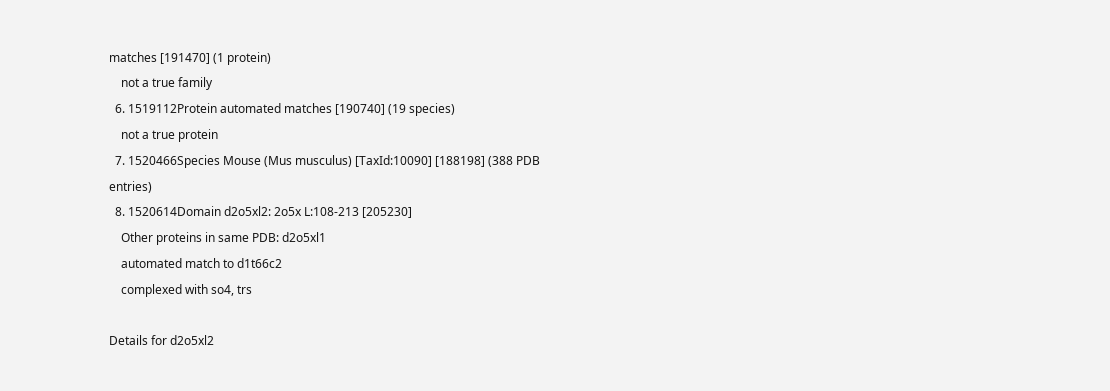matches [191470] (1 protein)
    not a true family
  6. 1519112Protein automated matches [190740] (19 species)
    not a true protein
  7. 1520466Species Mouse (Mus musculus) [TaxId:10090] [188198] (388 PDB entries)
  8. 1520614Domain d2o5xl2: 2o5x L:108-213 [205230]
    Other proteins in same PDB: d2o5xl1
    automated match to d1t66c2
    complexed with so4, trs

Details for d2o5xl2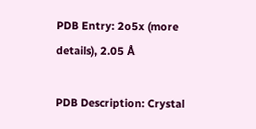PDB Entry: 2o5x (more details), 2.05 Å

PDB Description: Crystal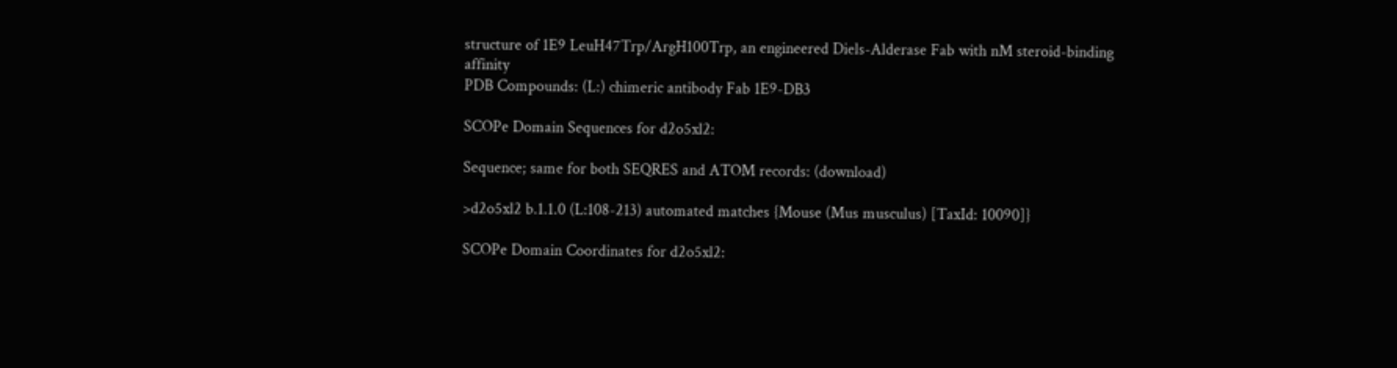structure of 1E9 LeuH47Trp/ArgH100Trp, an engineered Diels-Alderase Fab with nM steroid-binding affinity
PDB Compounds: (L:) chimeric antibody Fab 1E9-DB3

SCOPe Domain Sequences for d2o5xl2:

Sequence; same for both SEQRES and ATOM records: (download)

>d2o5xl2 b.1.1.0 (L:108-213) automated matches {Mouse (Mus musculus) [TaxId: 10090]}

SCOPe Domain Coordinates for d2o5xl2: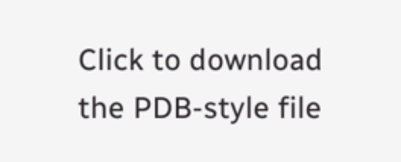Click to download the PDB-style file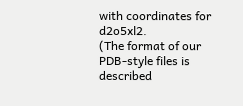with coordinates for d2o5xl2.
(The format of our PDB-style files is described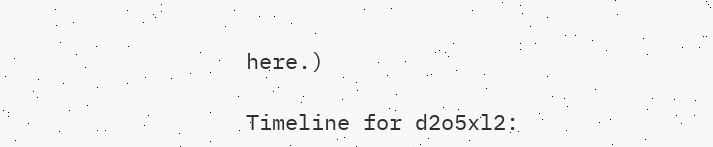here.)

Timeline for d2o5xl2: